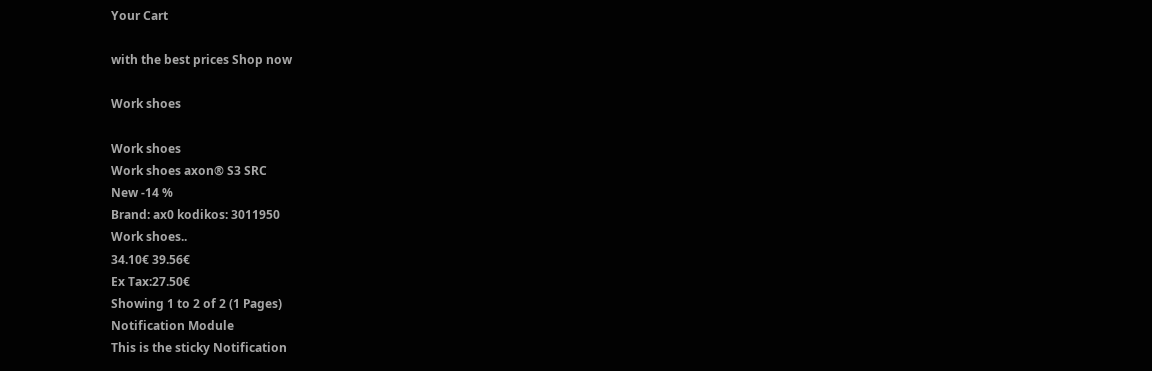Your Cart

with the best prices Shop now

Work shoes

Work shoes
Work shoes axon® S3 SRC
New -14 %
Brand: ax0 kodikos: 3011950
Work shoes..
34.10€ 39.56€
Ex Tax:27.50€
Showing 1 to 2 of 2 (1 Pages)
Notification Module
This is the sticky Notification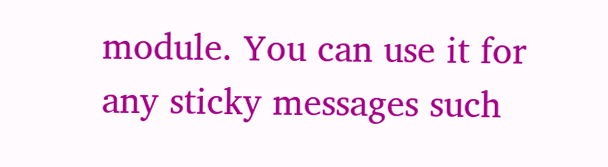module. You can use it for any sticky messages such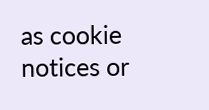as cookie notices or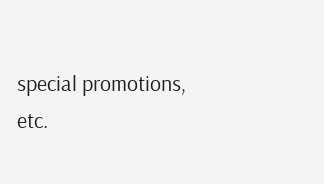special promotions, etc.